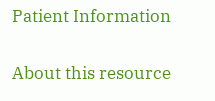Patient Information

About this resource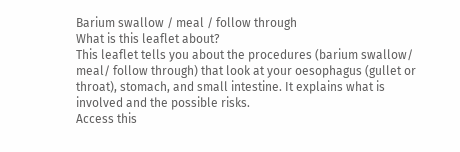Barium swallow / meal / follow through
What is this leaflet about?
This leaflet tells you about the procedures (barium swallow/ meal/ follow through) that look at your oesophagus (gullet or throat), stomach, and small intestine. It explains what is involved and the possible risks.
Access this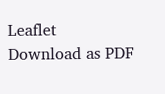Leaflet
Download as PDF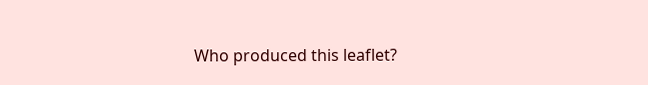Who produced this leaflet?